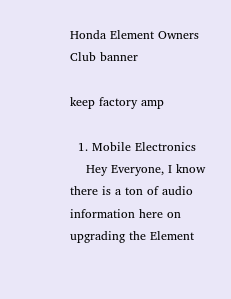Honda Element Owners Club banner

keep factory amp

  1. Mobile Electronics
    Hey Everyone, I know there is a ton of audio information here on upgrading the Element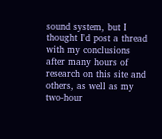sound system, but I thought I'd post a thread with my conclusions after many hours of research on this site and others, as well as my two-hour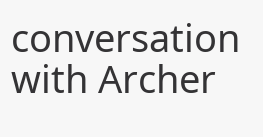conversation with Archer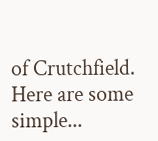of Crutchfield. Here are some simple...